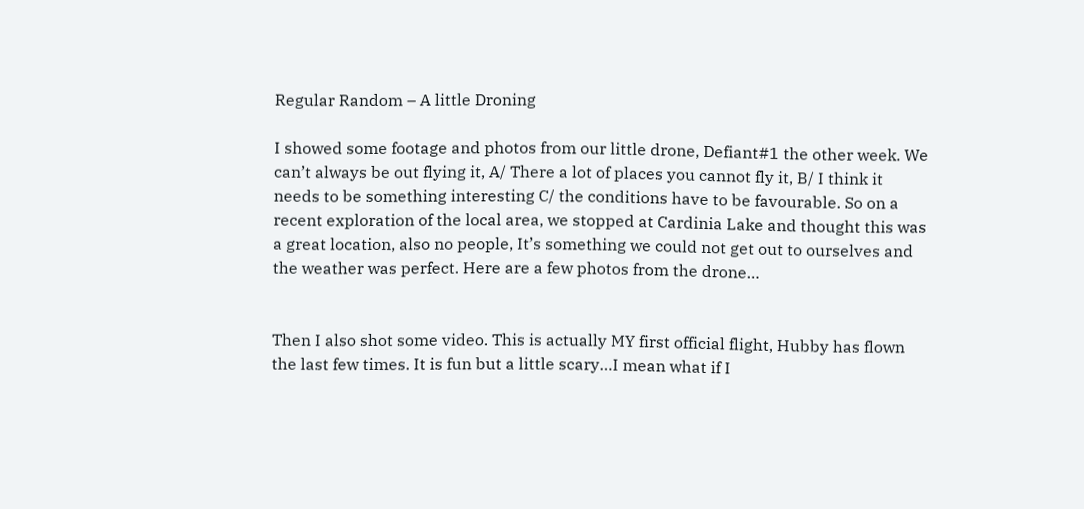Regular Random – A little Droning

I showed some footage and photos from our little drone, Defiant#1 the other week. We can’t always be out flying it, A/ There a lot of places you cannot fly it, B/ I think it needs to be something interesting C/ the conditions have to be favourable. So on a recent exploration of the local area, we stopped at Cardinia Lake and thought this was a great location, also no people, It’s something we could not get out to ourselves and the weather was perfect. Here are a few photos from the drone…


Then I also shot some video. This is actually MY first official flight, Hubby has flown the last few times. It is fun but a little scary…I mean what if I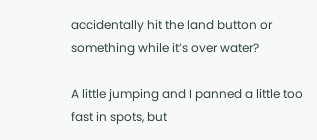accidentally hit the land button or something while it’s over water?

A little jumping and I panned a little too fast in spots, but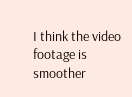I think the video footage is smoother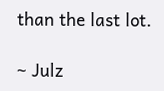than the last lot.

~ Julz